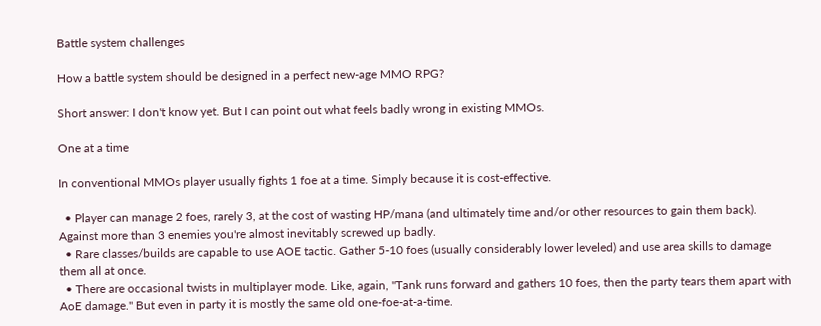Battle system challenges

How a battle system should be designed in a perfect new-age MMO RPG?

Short answer: I don't know yet. But I can point out what feels badly wrong in existing MMOs.

One at a time

In conventional MMOs player usually fights 1 foe at a time. Simply because it is cost-effective.

  • Player can manage 2 foes, rarely 3, at the cost of wasting HP/mana (and ultimately time and/or other resources to gain them back). Against more than 3 enemies you're almost inevitably screwed up badly.
  • Rare classes/builds are capable to use AOE tactic. Gather 5-10 foes (usually considerably lower leveled) and use area skills to damage them all at once.
  • There are occasional twists in multiplayer mode. Like, again, "Tank runs forward and gathers 10 foes, then the party tears them apart with AoE damage." But even in party it is mostly the same old one-foe-at-a-time.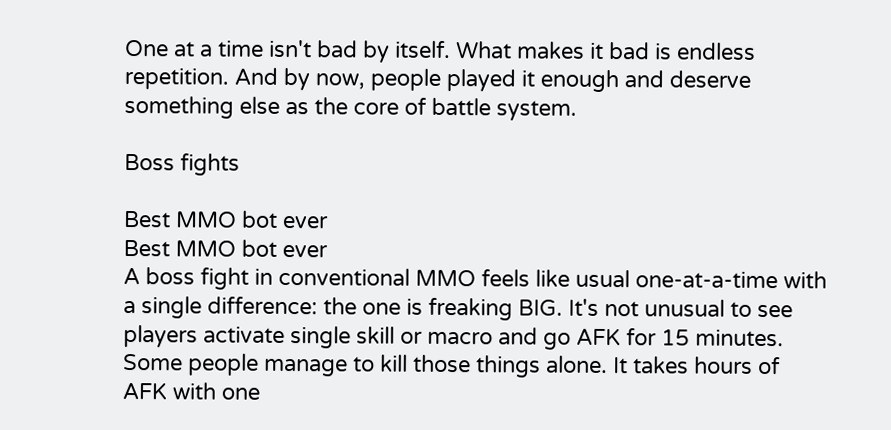One at a time isn't bad by itself. What makes it bad is endless repetition. And by now, people played it enough and deserve something else as the core of battle system.

Boss fights

Best MMO bot ever
Best MMO bot ever
A boss fight in conventional MMO feels like usual one-at-a-time with a single difference: the one is freaking BIG. It's not unusual to see players activate single skill or macro and go AFK for 15 minutes. Some people manage to kill those things alone. It takes hours of AFK with one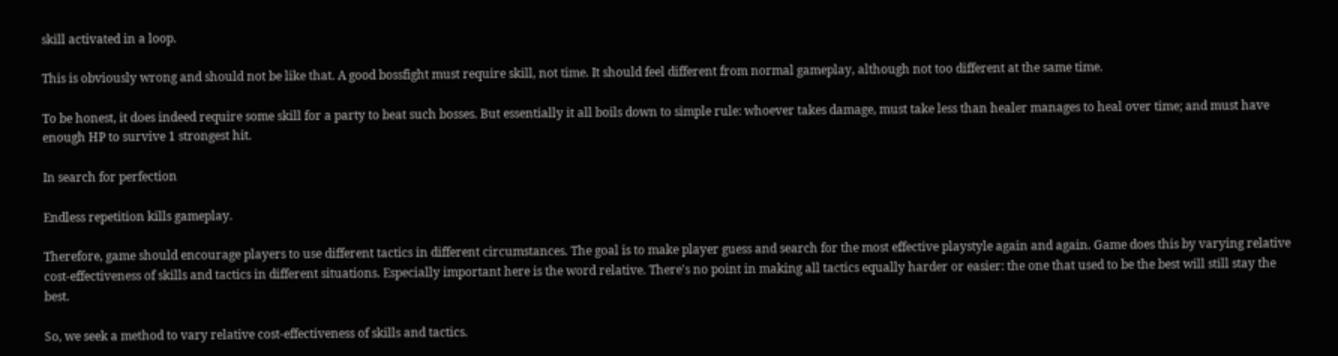skill activated in a loop.

This is obviously wrong and should not be like that. A good bossfight must require skill, not time. It should feel different from normal gameplay, although not too different at the same time.

To be honest, it does indeed require some skill for a party to beat such bosses. But essentially it all boils down to simple rule: whoever takes damage, must take less than healer manages to heal over time; and must have enough HP to survive 1 strongest hit.

In search for perfection

Endless repetition kills gameplay.

Therefore, game should encourage players to use different tactics in different circumstances. The goal is to make player guess and search for the most effective playstyle again and again. Game does this by varying relative cost-effectiveness of skills and tactics in different situations. Especially important here is the word relative. There's no point in making all tactics equally harder or easier: the one that used to be the best will still stay the best.

So, we seek a method to vary relative cost-effectiveness of skills and tactics.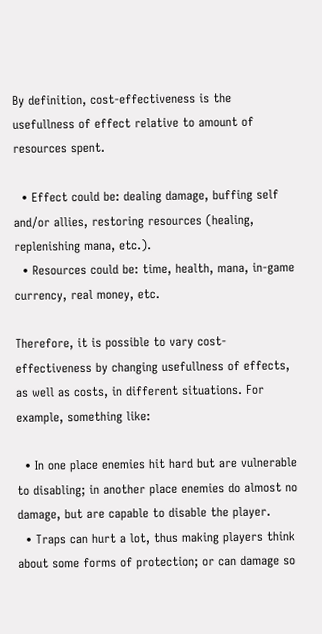By definition, cost-effectiveness is the usefullness of effect relative to amount of resources spent.

  • Effect could be: dealing damage, buffing self and/or allies, restoring resources (healing, replenishing mana, etc.).
  • Resources could be: time, health, mana, in-game currency, real money, etc.

Therefore, it is possible to vary cost-effectiveness by changing usefullness of effects, as well as costs, in different situations. For example, something like:

  • In one place enemies hit hard but are vulnerable to disabling; in another place enemies do almost no damage, but are capable to disable the player.
  • Traps can hurt a lot, thus making players think about some forms of protection; or can damage so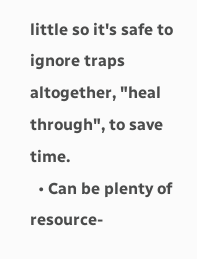little so it's safe to ignore traps altogether, "heal through", to save time.
  • Can be plenty of resource-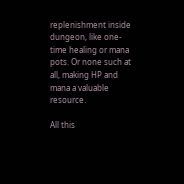replenishment inside dungeon, like one-time healing or mana pots. Or none such at all, making HP and mana a valuable resource.

All this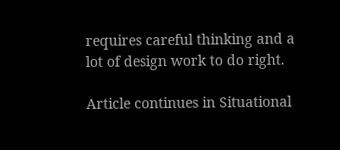requires careful thinking and a lot of design work to do right.

Article continues in Situational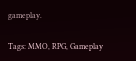gameplay.

Tags: MMO, RPG, Gameplay